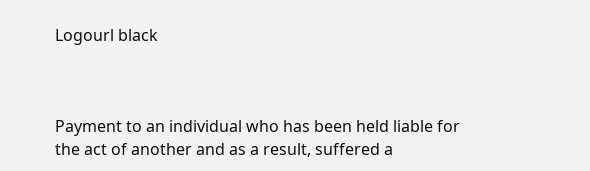Logourl black



Payment to an individual who has been held liable for the act of another and as a result, suffered a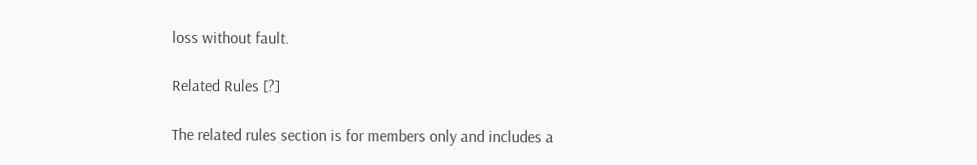loss without fault.

Related Rules [?]

The related rules section is for members only and includes a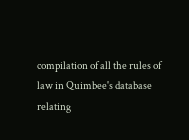compilation of all the rules of law in Quimbee's database relating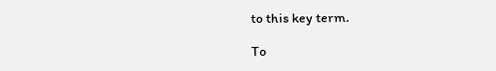to this key term.

To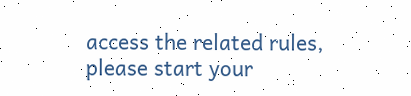access the related rules, please start your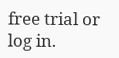free trial or log in.